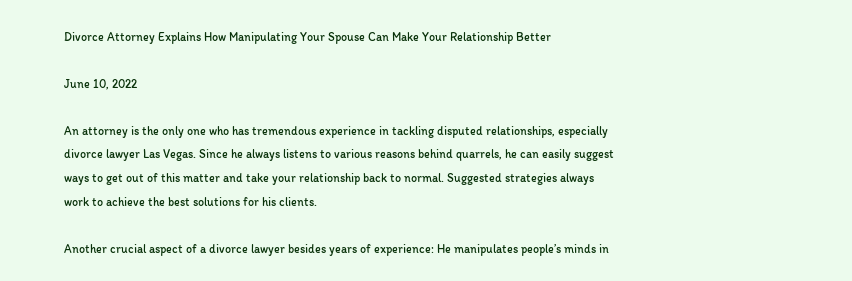Divorce Attorney Explains How Manipulating Your Spouse Can Make Your Relationship Better

June 10, 2022

An attorney is the only one who has tremendous experience in tackling disputed relationships, especially divorce lawyer Las Vegas. Since he always listens to various reasons behind quarrels, he can easily suggest ways to get out of this matter and take your relationship back to normal. Suggested strategies always work to achieve the best solutions for his clients.

Another crucial aspect of a divorce lawyer besides years of experience: He manipulates people’s minds in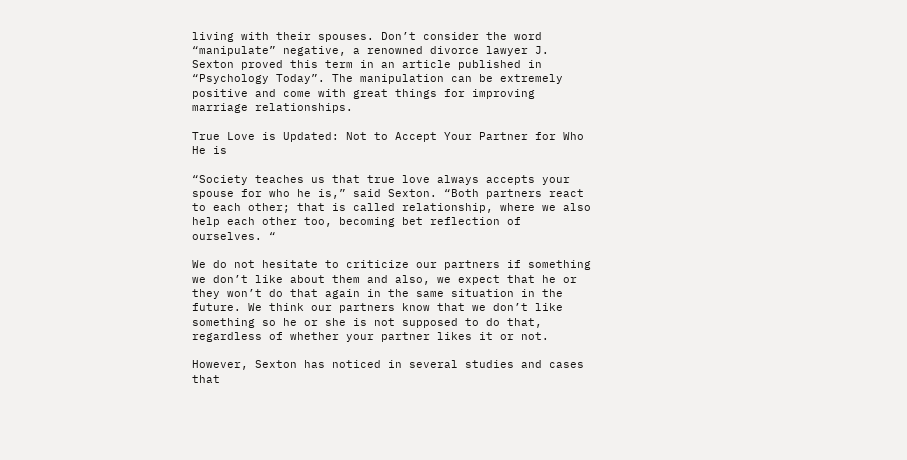living with their spouses. Don’t consider the word “manipulate” negative, a renowned divorce lawyer J. Sexton proved this term in an article published in “Psychology Today”. The manipulation can be extremely positive and come with great things for improving marriage relationships.

True Love is Updated: Not to Accept Your Partner for Who He is

“Society teaches us that true love always accepts your spouse for who he is,” said Sexton. “Both partners react to each other; that is called relationship, where we also help each other too, becoming bet reflection of ourselves. “

We do not hesitate to criticize our partners if something we don’t like about them and also, we expect that he or they won’t do that again in the same situation in the future. We think our partners know that we don’t like something so he or she is not supposed to do that, regardless of whether your partner likes it or not.

However, Sexton has noticed in several studies and cases that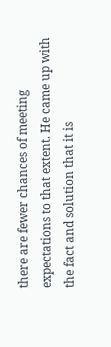there are fewer chances of meeting expectations to that extent. He came up with the fact and solution that it is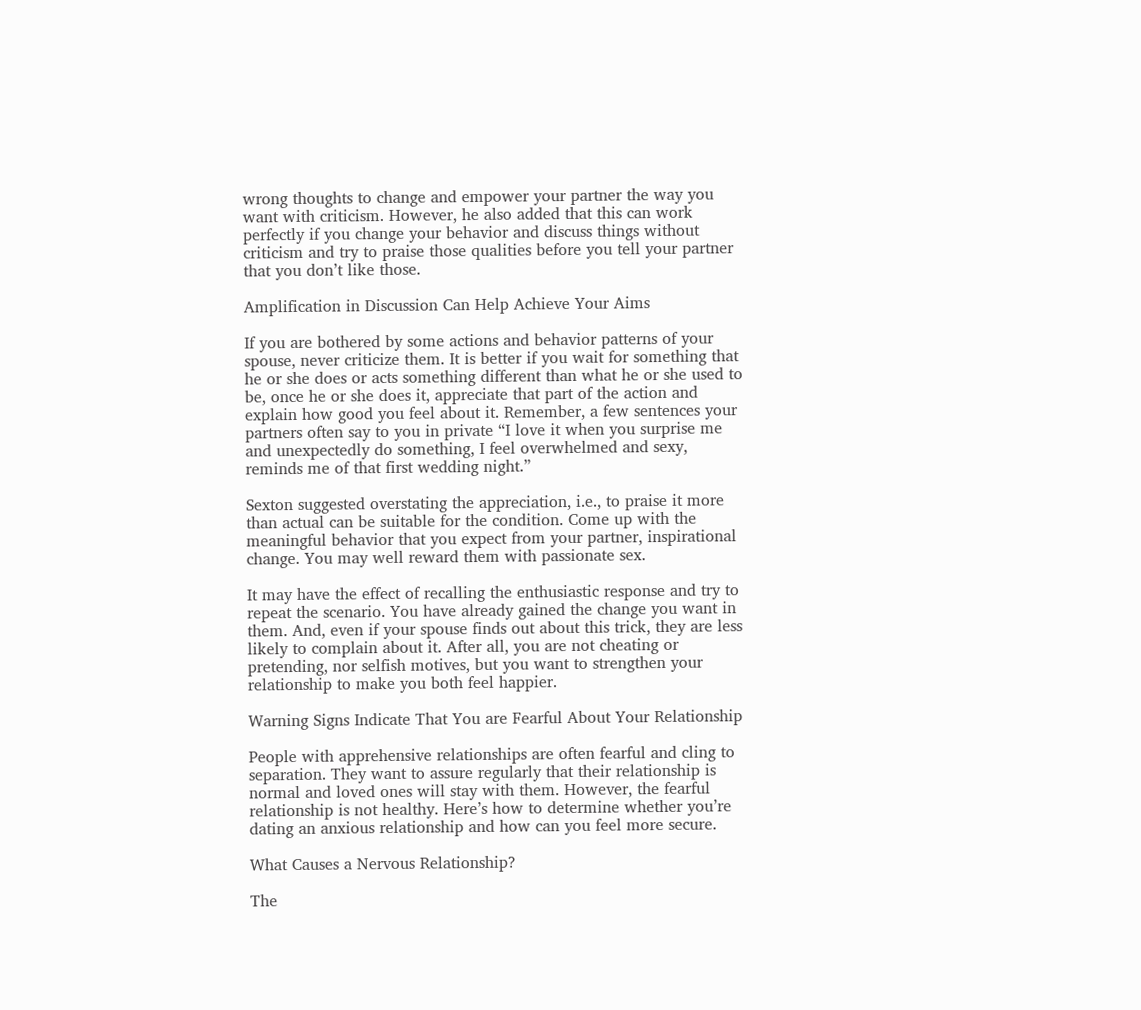wrong thoughts to change and empower your partner the way you want with criticism. However, he also added that this can work perfectly if you change your behavior and discuss things without criticism and try to praise those qualities before you tell your partner that you don’t like those.

Amplification in Discussion Can Help Achieve Your Aims

If you are bothered by some actions and behavior patterns of your spouse, never criticize them. It is better if you wait for something that he or she does or acts something different than what he or she used to be, once he or she does it, appreciate that part of the action and explain how good you feel about it. Remember, a few sentences your partners often say to you in private “I love it when you surprise me and unexpectedly do something, I feel overwhelmed and sexy, reminds me of that first wedding night.”

Sexton suggested overstating the appreciation, i.e., to praise it more than actual can be suitable for the condition. Come up with the meaningful behavior that you expect from your partner, inspirational change. You may well reward them with passionate sex.

It may have the effect of recalling the enthusiastic response and try to repeat the scenario. You have already gained the change you want in them. And, even if your spouse finds out about this trick, they are less likely to complain about it. After all, you are not cheating or pretending, nor selfish motives, but you want to strengthen your relationship to make you both feel happier.

Warning Signs Indicate That You are Fearful About Your Relationship

People with apprehensive relationships are often fearful and cling to separation. They want to assure regularly that their relationship is normal and loved ones will stay with them. However, the fearful relationship is not healthy. Here’s how to determine whether you’re dating an anxious relationship and how can you feel more secure.

What Causes a Nervous Relationship?

The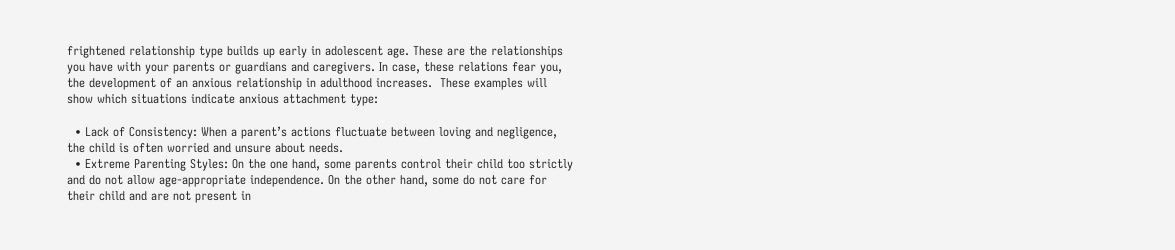frightened relationship type builds up early in adolescent age. These are the relationships you have with your parents or guardians and caregivers. In case, these relations fear you, the development of an anxious relationship in adulthood increases.  These examples will show which situations indicate anxious attachment type:

  • Lack of Consistency: When a parent’s actions fluctuate between loving and negligence, the child is often worried and unsure about needs.
  • Extreme Parenting Styles: On the one hand, some parents control their child too strictly and do not allow age-appropriate independence. On the other hand, some do not care for their child and are not present in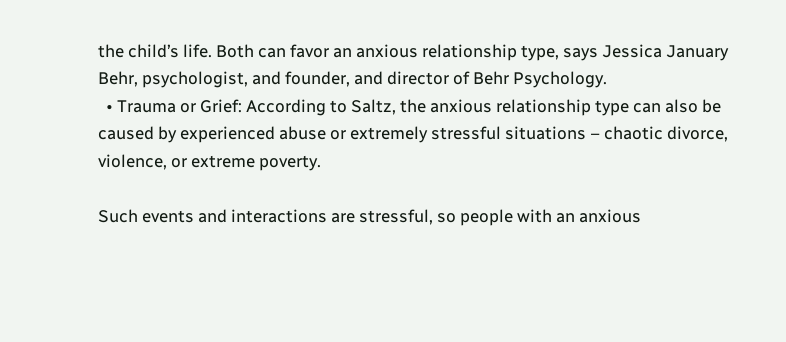the child’s life. Both can favor an anxious relationship type, says Jessica January Behr, psychologist, and founder, and director of Behr Psychology.
  • Trauma or Grief: According to Saltz, the anxious relationship type can also be caused by experienced abuse or extremely stressful situations – chaotic divorce, violence, or extreme poverty.

Such events and interactions are stressful, so people with an anxious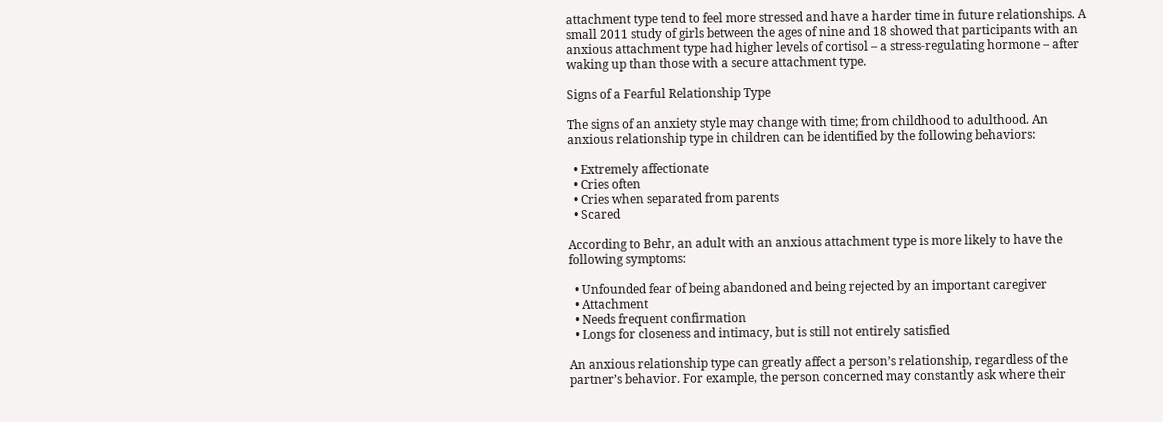attachment type tend to feel more stressed and have a harder time in future relationships. A small 2011 study of girls between the ages of nine and 18 showed that participants with an anxious attachment type had higher levels of cortisol – a stress-regulating hormone – after waking up than those with a secure attachment type.

Signs of a Fearful Relationship Type

The signs of an anxiety style may change with time; from childhood to adulthood. An anxious relationship type in children can be identified by the following behaviors:

  • Extremely affectionate
  • Cries often
  • Cries when separated from parents
  • Scared

According to Behr, an adult with an anxious attachment type is more likely to have the following symptoms:

  • Unfounded fear of being abandoned and being rejected by an important caregiver
  • Attachment
  • Needs frequent confirmation
  • Longs for closeness and intimacy, but is still not entirely satisfied

An anxious relationship type can greatly affect a person’s relationship, regardless of the partner’s behavior. For example, the person concerned may constantly ask where their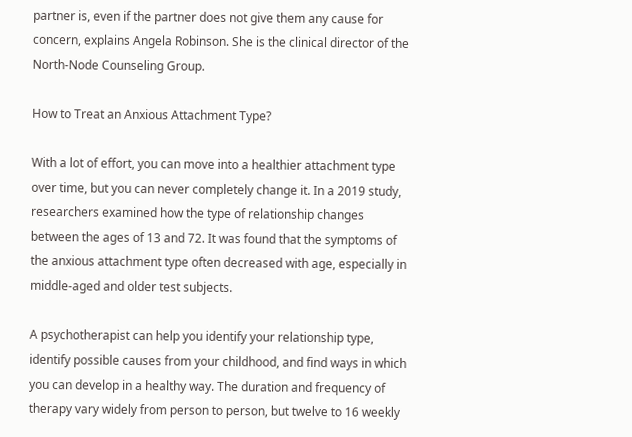partner is, even if the partner does not give them any cause for concern, explains Angela Robinson. She is the clinical director of the North-Node Counseling Group.

How to Treat an Anxious Attachment Type?

With a lot of effort, you can move into a healthier attachment type over time, but you can never completely change it. In a 2019 study, researchers examined how the type of relationship changes between the ages of 13 and 72. It was found that the symptoms of the anxious attachment type often decreased with age, especially in middle-aged and older test subjects.

A psychotherapist can help you identify your relationship type, identify possible causes from your childhood, and find ways in which you can develop in a healthy way. The duration and frequency of therapy vary widely from person to person, but twelve to 16 weekly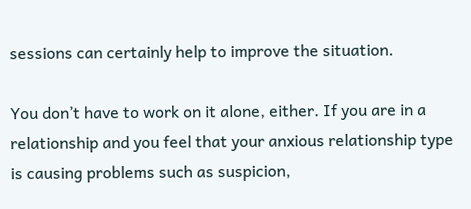sessions can certainly help to improve the situation.

You don’t have to work on it alone, either. If you are in a relationship and you feel that your anxious relationship type is causing problems such as suspicion,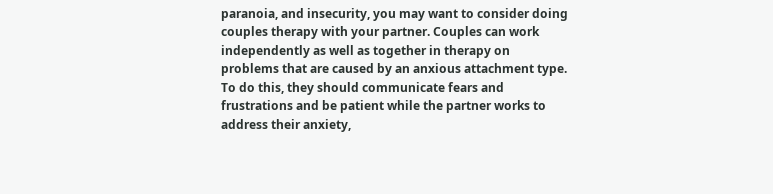paranoia, and insecurity, you may want to consider doing couples therapy with your partner. Couples can work independently as well as together in therapy on problems that are caused by an anxious attachment type. To do this, they should communicate fears and frustrations and be patient while the partner works to address their anxiety,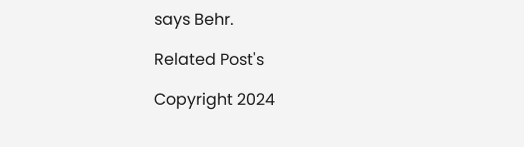says Behr.

Related Post's

Copyright 2024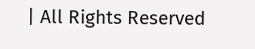| All Rights Reserved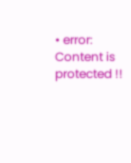• error: Content is protected !!